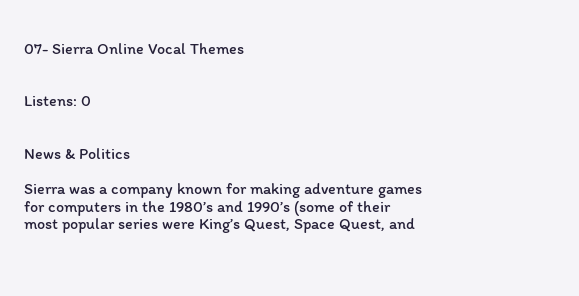07- Sierra Online Vocal Themes


Listens: 0


News & Politics

Sierra was a company known for making adventure games for computers in the 1980’s and 1990’s (some of their most popular series were King’s Quest, Space Quest, and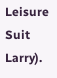Leisure Suit Larry).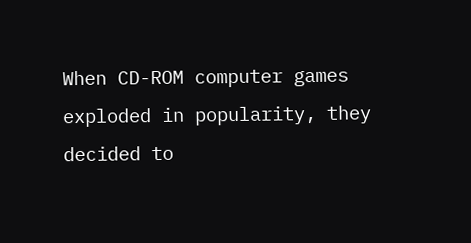When CD-ROM computer games exploded in popularity, they decided to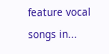feature vocal songs in...